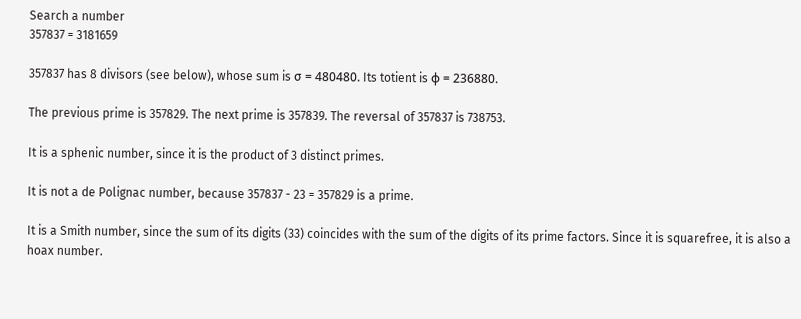Search a number
357837 = 3181659

357837 has 8 divisors (see below), whose sum is σ = 480480. Its totient is φ = 236880.

The previous prime is 357829. The next prime is 357839. The reversal of 357837 is 738753.

It is a sphenic number, since it is the product of 3 distinct primes.

It is not a de Polignac number, because 357837 - 23 = 357829 is a prime.

It is a Smith number, since the sum of its digits (33) coincides with the sum of the digits of its prime factors. Since it is squarefree, it is also a hoax number.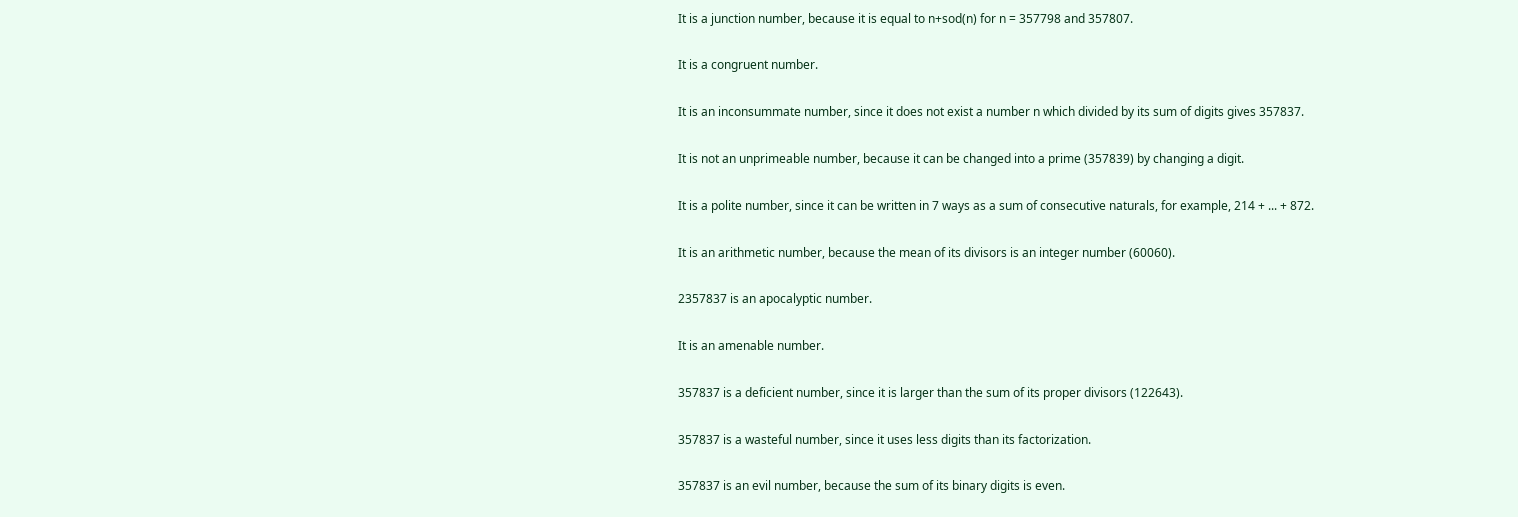It is a junction number, because it is equal to n+sod(n) for n = 357798 and 357807.

It is a congruent number.

It is an inconsummate number, since it does not exist a number n which divided by its sum of digits gives 357837.

It is not an unprimeable number, because it can be changed into a prime (357839) by changing a digit.

It is a polite number, since it can be written in 7 ways as a sum of consecutive naturals, for example, 214 + ... + 872.

It is an arithmetic number, because the mean of its divisors is an integer number (60060).

2357837 is an apocalyptic number.

It is an amenable number.

357837 is a deficient number, since it is larger than the sum of its proper divisors (122643).

357837 is a wasteful number, since it uses less digits than its factorization.

357837 is an evil number, because the sum of its binary digits is even.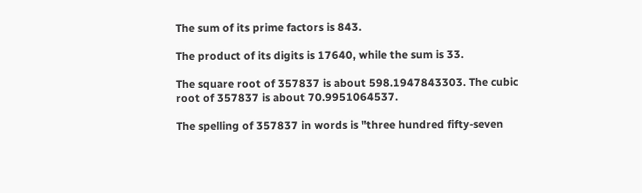The sum of its prime factors is 843.

The product of its digits is 17640, while the sum is 33.

The square root of 357837 is about 598.1947843303. The cubic root of 357837 is about 70.9951064537.

The spelling of 357837 in words is "three hundred fifty-seven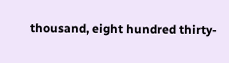thousand, eight hundred thirty-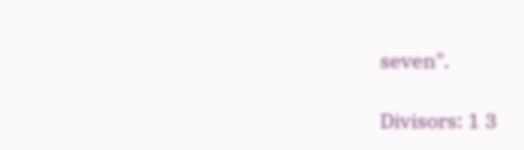seven".

Divisors: 1 3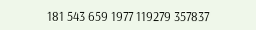181 543 659 1977 119279 357837